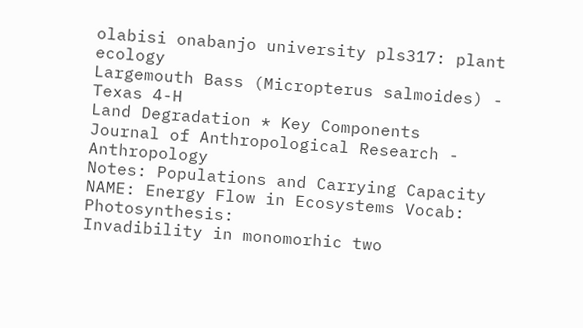olabisi onabanjo university pls317: plant ecology
Largemouth Bass (Micropterus salmoides) - Texas 4-H
Land Degradation * Key Components
Journal of Anthropological Research - Anthropology
Notes: Populations and Carrying Capacity
NAME: Energy Flow in Ecosystems Vocab: Photosynthesis:
Invadibility in monomorhic two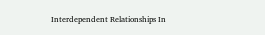Interdependent Relationships In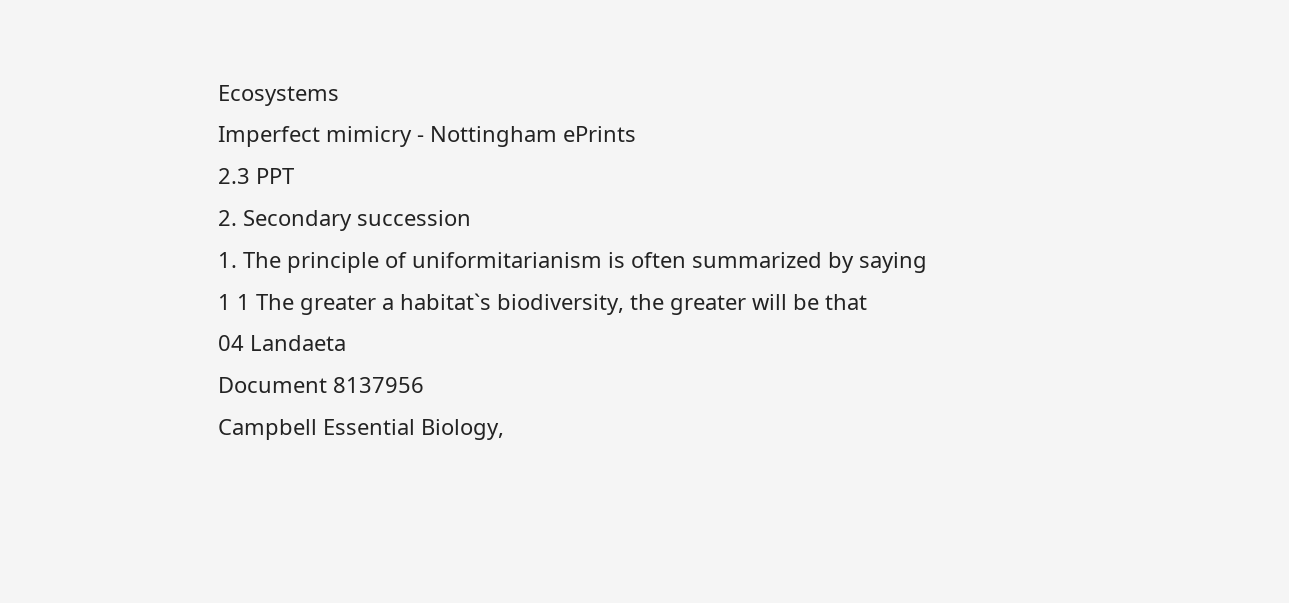Ecosystems
Imperfect mimicry - Nottingham ePrints
2.3 PPT
2. Secondary succession
1. The principle of uniformitarianism is often summarized by saying
1 1 The greater a habitat`s biodiversity, the greater will be that
04 Landaeta
Document 8137956
Campbell Essential Biology,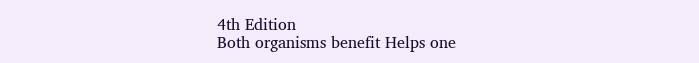4th Edition
Both organisms benefit Helps one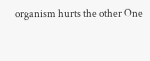organism hurts the other One